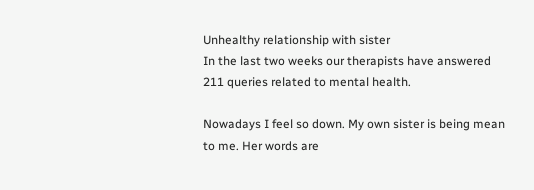Unhealthy relationship with sister
In the last two weeks our therapists have answered 211 queries related to mental health.

Nowadays I feel so down. My own sister is being mean to me. Her words are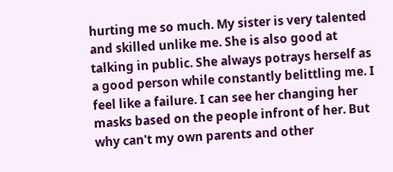hurting me so much. My sister is very talented and skilled unlike me. She is also good at talking in public. She always potrays herself as a good person while constantly belittling me. I feel like a failure. I can see her changing her masks based on the people infront of her. But why can't my own parents and other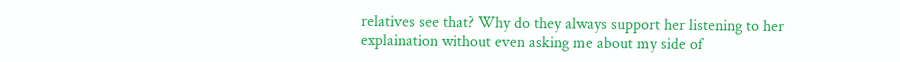relatives see that? Why do they always support her listening to her explaination without even asking me about my side of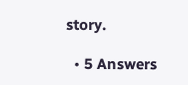story.

  • 5 Answers